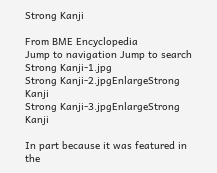Strong Kanji

From BME Encyclopedia
Jump to navigation Jump to search
Strong Kanji-1.jpg
Strong Kanji-2.jpgEnlargeStrong Kanji
Strong Kanji-3.jpgEnlargeStrong Kanji

In part because it was featured in the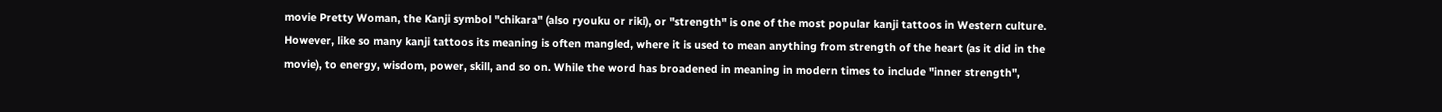movie Pretty Woman, the Kanji symbol "chikara" (also ryouku or riki), or "strength" is one of the most popular kanji tattoos in Western culture. However, like so many kanji tattoos its meaning is often mangled, where it is used to mean anything from strength of the heart (as it did in the movie), to energy, wisdom, power, skill, and so on. While the word has broadened in meaning in modern times to include "inner strength",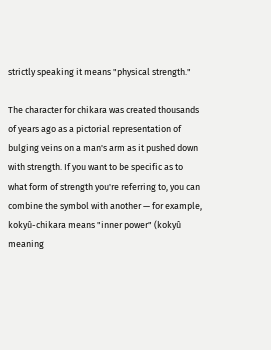strictly speaking it means "physical strength."

The character for chikara was created thousands of years ago as a pictorial representation of bulging veins on a man's arm as it pushed down with strength. If you want to be specific as to what form of strength you're referring to, you can combine the symbol with another — for example, kokyû-chikara means "inner power" (kokyû meaning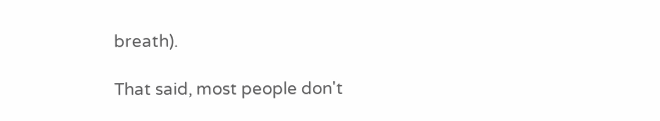breath).

That said, most people don't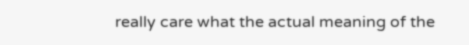really care what the actual meaning of the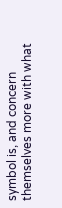symbol is, and concern themselves more with what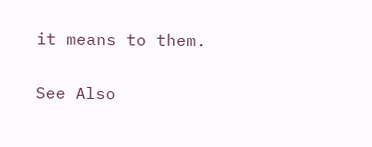it means to them.

See Also